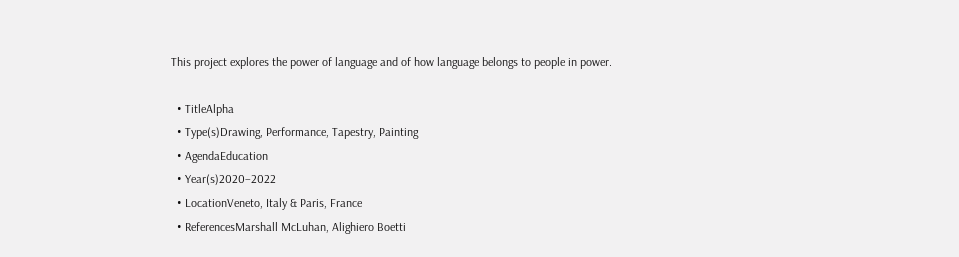This project explores the power of language and of how language belongs to people in power.

  • TitleAlpha
  • Type(s)Drawing, Performance, Tapestry, Painting
  • AgendaEducation
  • Year(s)2020–2022
  • LocationVeneto, Italy & Paris, France
  • ReferencesMarshall McLuhan, Alighiero Boetti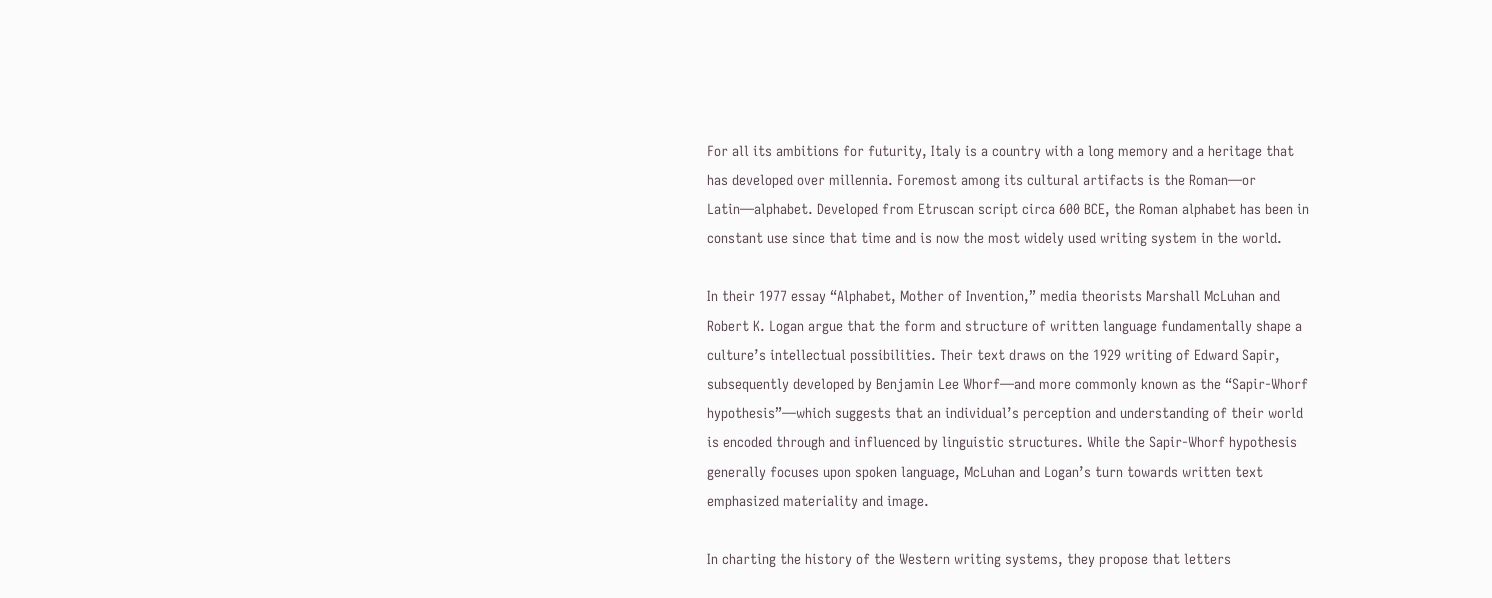For all its ambitions for futurity, Italy is a country with a long memory and a heritage that has developed over millennia. Foremost among its cultural artifacts is the Roman—or Latin—alphabet. Developed from Etruscan script circa 600 BCE, the Roman alphabet has been in constant use since that time and is now the most widely used writing system in the world.

In their 1977 essay “Alphabet, Mother of Invention,” media theorists Marshall McLuhan and Robert K. Logan argue that the form and structure of written language fundamentally shape a culture’s intellectual possibilities. Their text draws on the 1929 writing of Edward Sapir, subsequently developed by Benjamin Lee Whorf—and more commonly known as the “Sapir-Whorf hypothesis”—which suggests that an individual’s perception and understanding of their world is encoded through and influenced by linguistic structures. While the Sapir-Whorf hypothesis generally focuses upon spoken language, McLuhan and Logan’s turn towards written text emphasized materiality and image.

In charting the history of the Western writing systems, they propose that letters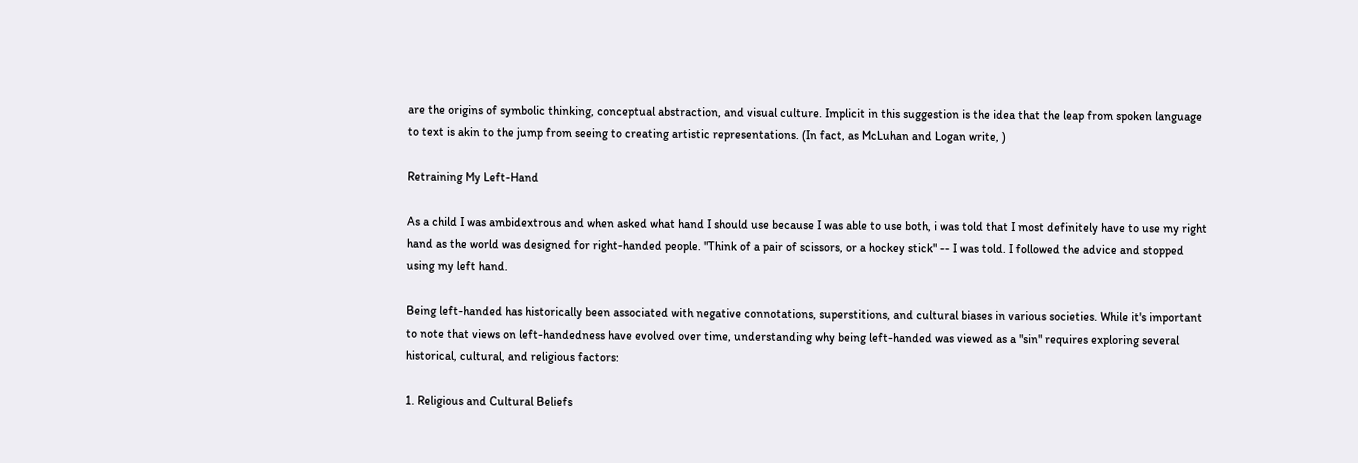are the origins of symbolic thinking, conceptual abstraction, and visual culture. Implicit in this suggestion is the idea that the leap from spoken language to text is akin to the jump from seeing to creating artistic representations. (In fact, as McLuhan and Logan write, )

Retraining My Left-Hand

As a child I was ambidextrous and when asked what hand I should use because I was able to use both, i was told that I most definitely have to use my right hand as the world was designed for right-handed people. "Think of a pair of scissors, or a hockey stick" -- I was told. I followed the advice and stopped using my left hand.

Being left-handed has historically been associated with negative connotations, superstitions, and cultural biases in various societies. While it's important to note that views on left-handedness have evolved over time, understanding why being left-handed was viewed as a "sin" requires exploring several historical, cultural, and religious factors:

1. Religious and Cultural Beliefs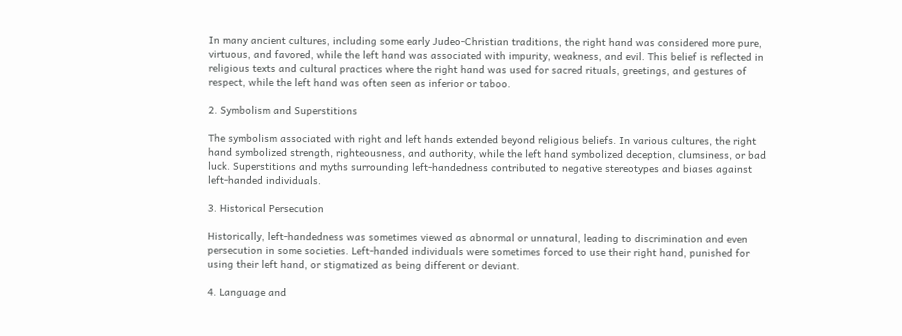In many ancient cultures, including some early Judeo-Christian traditions, the right hand was considered more pure, virtuous, and favored, while the left hand was associated with impurity, weakness, and evil. This belief is reflected in religious texts and cultural practices where the right hand was used for sacred rituals, greetings, and gestures of respect, while the left hand was often seen as inferior or taboo.

2. Symbolism and Superstitions

The symbolism associated with right and left hands extended beyond religious beliefs. In various cultures, the right hand symbolized strength, righteousness, and authority, while the left hand symbolized deception, clumsiness, or bad luck. Superstitions and myths surrounding left-handedness contributed to negative stereotypes and biases against left-handed individuals.

3. Historical Persecution

Historically, left-handedness was sometimes viewed as abnormal or unnatural, leading to discrimination and even persecution in some societies. Left-handed individuals were sometimes forced to use their right hand, punished for using their left hand, or stigmatized as being different or deviant.

4. Language and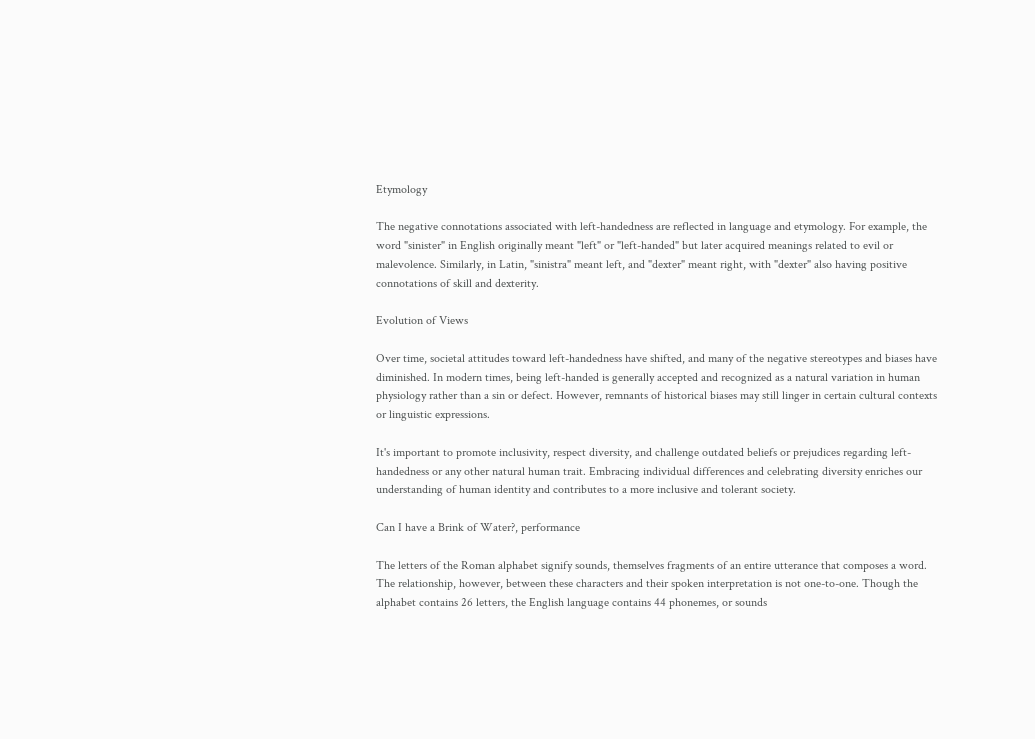Etymology

The negative connotations associated with left-handedness are reflected in language and etymology. For example, the word "sinister" in English originally meant "left" or "left-handed" but later acquired meanings related to evil or malevolence. Similarly, in Latin, "sinistra" meant left, and "dexter" meant right, with "dexter" also having positive connotations of skill and dexterity.

Evolution of Views

Over time, societal attitudes toward left-handedness have shifted, and many of the negative stereotypes and biases have diminished. In modern times, being left-handed is generally accepted and recognized as a natural variation in human physiology rather than a sin or defect. However, remnants of historical biases may still linger in certain cultural contexts or linguistic expressions.

It's important to promote inclusivity, respect diversity, and challenge outdated beliefs or prejudices regarding left-handedness or any other natural human trait. Embracing individual differences and celebrating diversity enriches our understanding of human identity and contributes to a more inclusive and tolerant society.

Can I have a Brink of Water?, performance

The letters of the Roman alphabet signify sounds, themselves fragments of an entire utterance that composes a word. The relationship, however, between these characters and their spoken interpretation is not one-to-one. Though the alphabet contains 26 letters, the English language contains 44 phonemes, or sounds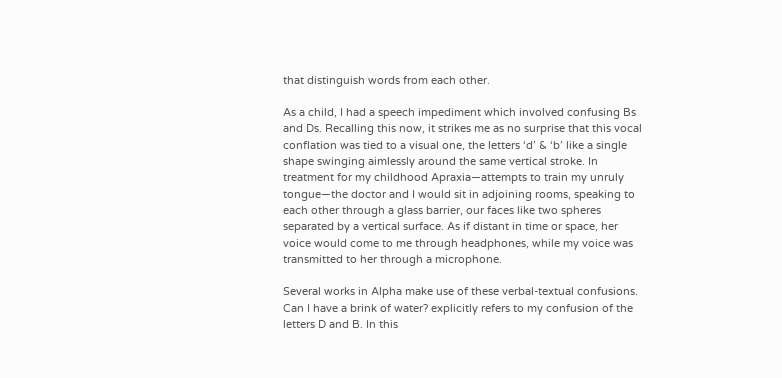that distinguish words from each other.

As a child, I had a speech impediment which involved confusing Bs and Ds. Recalling this now, it strikes me as no surprise that this vocal conflation was tied to a visual one, the letters ‘d’ & ‘b’ like a single shape swinging aimlessly around the same vertical stroke. In treatment for my childhood Apraxia—attempts to train my unruly tongue—the doctor and I would sit in adjoining rooms, speaking to each other through a glass barrier, our faces like two spheres separated by a vertical surface. As if distant in time or space, her voice would come to me through headphones, while my voice was transmitted to her through a microphone.

Several works in Alpha make use of these verbal-textual confusions. Can I have a brink of water? explicitly refers to my confusion of the letters D and B. In this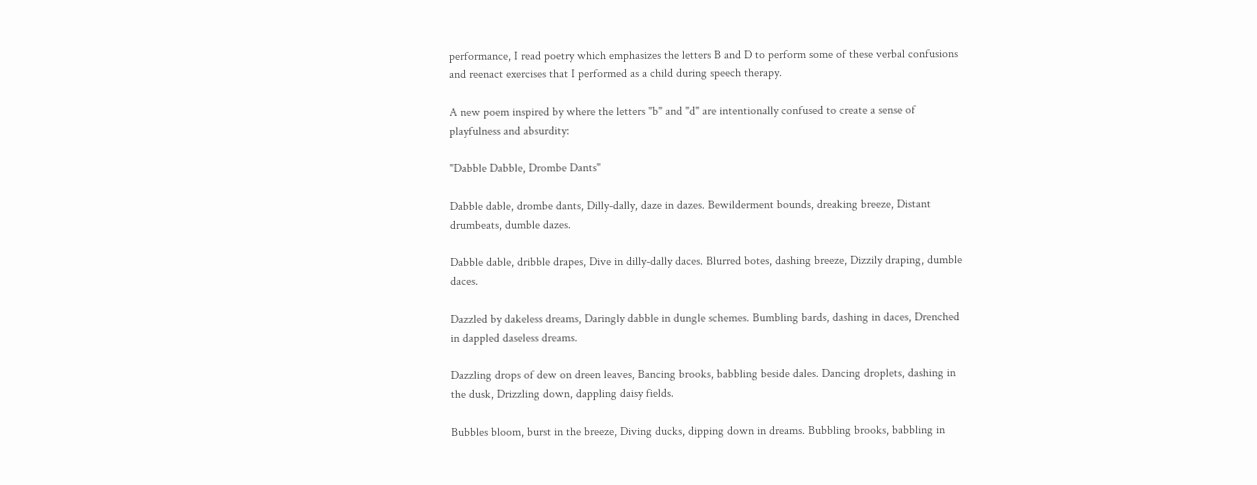performance, I read poetry which emphasizes the letters B and D to perform some of these verbal confusions and reenact exercises that I performed as a child during speech therapy.

A new poem inspired by where the letters "b" and "d" are intentionally confused to create a sense of playfulness and absurdity:

"Dabble Dabble, Drombe Dants"

Dabble dable, drombe dants, Dilly-dally, daze in dazes. Bewilderment bounds, dreaking breeze, Distant drumbeats, dumble dazes.

Dabble dable, dribble drapes, Dive in dilly-dally daces. Blurred botes, dashing breeze, Dizzily draping, dumble daces.

Dazzled by dakeless dreams, Daringly dabble in dungle schemes. Bumbling bards, dashing in daces, Drenched in dappled daseless dreams.

Dazzling drops of dew on dreen leaves, Bancing brooks, babbling beside dales. Dancing droplets, dashing in the dusk, Drizzling down, dappling daisy fields.

Bubbles bloom, burst in the breeze, Diving ducks, dipping down in dreams. Bubbling brooks, babbling in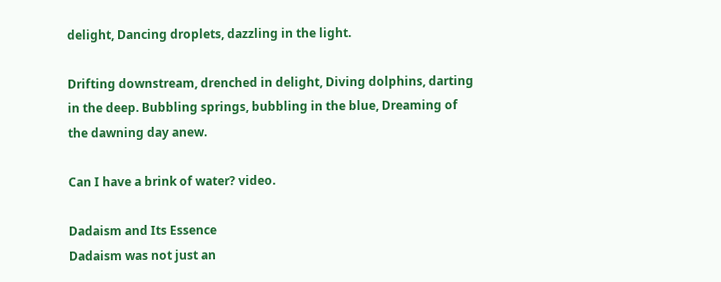delight, Dancing droplets, dazzling in the light.

Drifting downstream, drenched in delight, Diving dolphins, darting in the deep. Bubbling springs, bubbling in the blue, Dreaming of the dawning day anew.

Can I have a brink of water? video.

Dadaism and Its Essence
Dadaism was not just an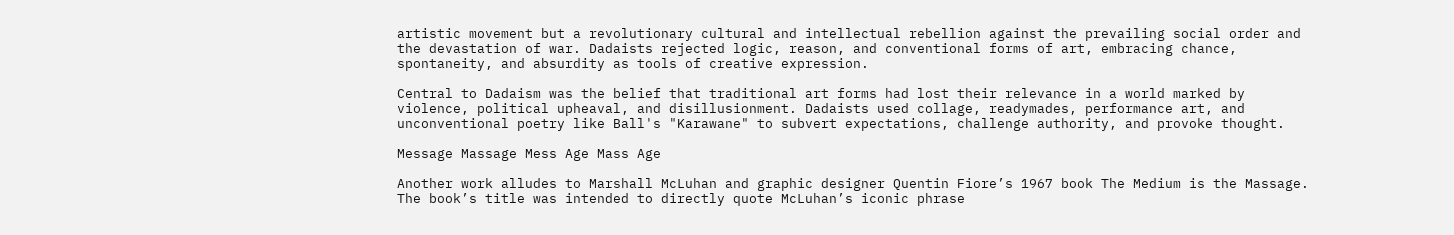artistic movement but a revolutionary cultural and intellectual rebellion against the prevailing social order and the devastation of war. Dadaists rejected logic, reason, and conventional forms of art, embracing chance, spontaneity, and absurdity as tools of creative expression.

Central to Dadaism was the belief that traditional art forms had lost their relevance in a world marked by violence, political upheaval, and disillusionment. Dadaists used collage, readymades, performance art, and unconventional poetry like Ball's "Karawane" to subvert expectations, challenge authority, and provoke thought.

Message Massage Mess Age Mass Age

Another work alludes to Marshall McLuhan and graphic designer Quentin Fiore’s 1967 book The Medium is the Massage. The book’s title was intended to directly quote McLuhan’s iconic phrase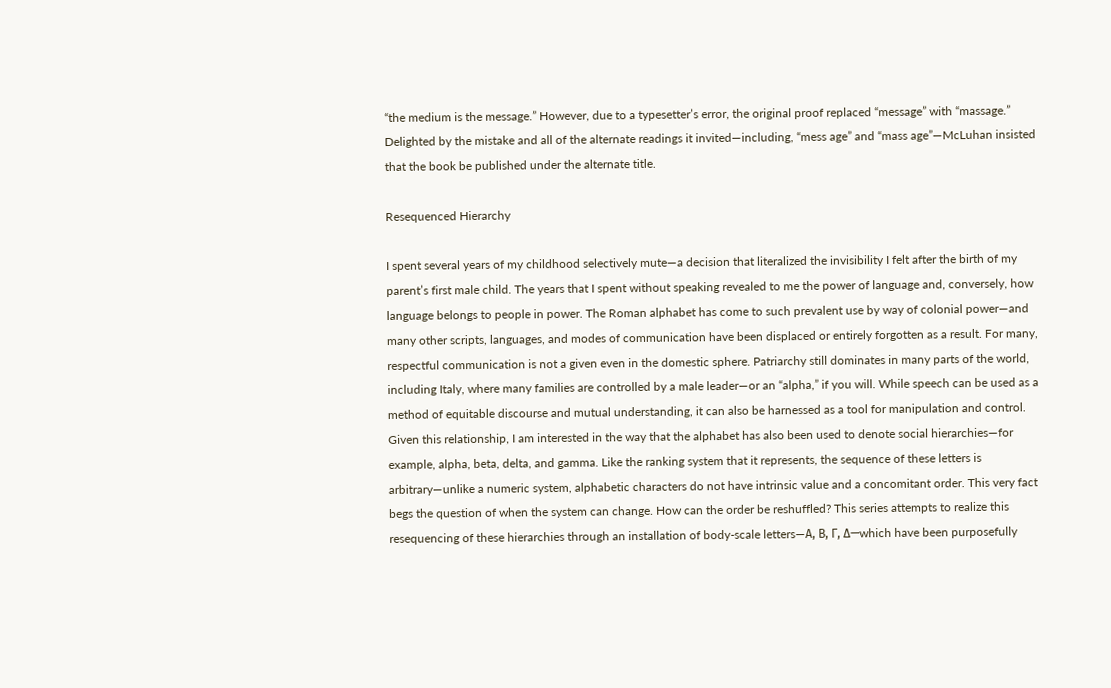“the medium is the message.” However, due to a typesetter’s error, the original proof replaced “message” with “massage.” Delighted by the mistake and all of the alternate readings it invited—including, “mess age” and “mass age”—McLuhan insisted that the book be published under the alternate title.

Resequenced Hierarchy

I spent several years of my childhood selectively mute—a decision that literalized the invisibility I felt after the birth of my parent’s first male child. The years that I spent without speaking revealed to me the power of language and, conversely, how language belongs to people in power. The Roman alphabet has come to such prevalent use by way of colonial power—and many other scripts, languages, and modes of communication have been displaced or entirely forgotten as a result. For many, respectful communication is not a given even in the domestic sphere. Patriarchy still dominates in many parts of the world, including Italy, where many families are controlled by a male leader—or an “alpha,” if you will. While speech can be used as a method of equitable discourse and mutual understanding, it can also be harnessed as a tool for manipulation and control. Given this relationship, I am interested in the way that the alphabet has also been used to denote social hierarchies—for example, alpha, beta, delta, and gamma. Like the ranking system that it represents, the sequence of these letters is arbitrary—unlike a numeric system, alphabetic characters do not have intrinsic value and a concomitant order. This very fact begs the question of when the system can change. How can the order be reshuffled? This series attempts to realize this resequencing of these hierarchies through an installation of body-scale letters—Α, Β, Γ, Δ—which have been purposefully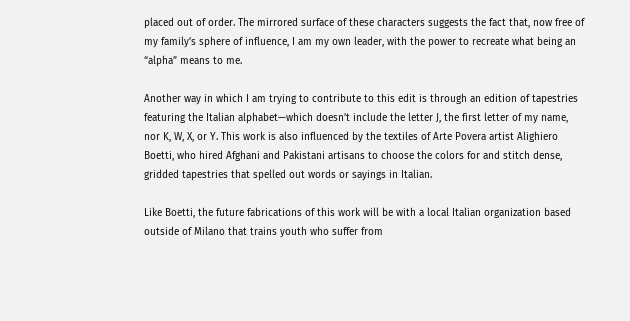placed out of order. The mirrored surface of these characters suggests the fact that, now free of my family’s sphere of influence, I am my own leader, with the power to recreate what being an “alpha” means to me.

Another way in which I am trying to contribute to this edit is through an edition of tapestries featuring the Italian alphabet—which doesn’t include the letter J, the first letter of my name, nor K, W, X, or Y. This work is also influenced by the textiles of Arte Povera artist Alighiero Boetti, who hired Afghani and Pakistani artisans to choose the colors for and stitch dense, gridded tapestries that spelled out words or sayings in Italian.

Like Boetti, the future fabrications of this work will be with a local Italian organization based outside of Milano that trains youth who suffer from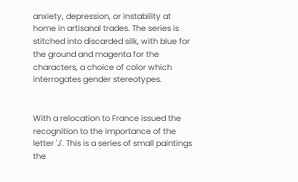anxiety, depression, or instability at home in artisanal trades. The series is stitched into discarded silk, with blue for the ground and magenta for the characters, a choice of color which interrogates gender stereotypes.


With a relocation to France issued the recognition to the importance of the letter 'J'. This is a series of small paintings the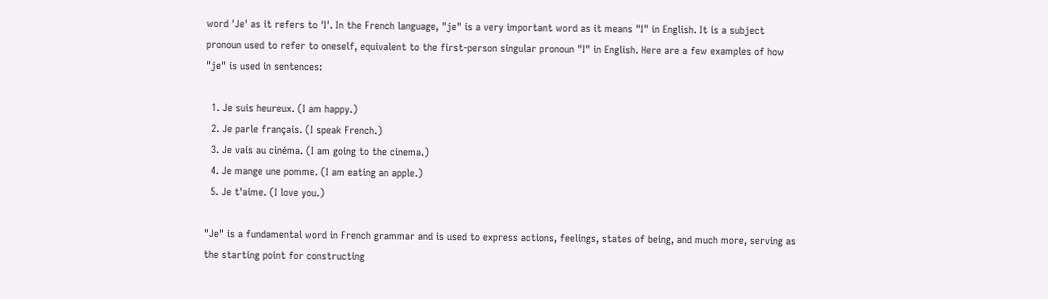word 'Je' as it refers to 'I'. In the French language, "je" is a very important word as it means "I" in English. It is a subject pronoun used to refer to oneself, equivalent to the first-person singular pronoun "I" in English. Here are a few examples of how "je" is used in sentences:

  1. Je suis heureux. (I am happy.)
  2. Je parle français. (I speak French.)
  3. Je vais au cinéma. (I am going to the cinema.)
  4. Je mange une pomme. (I am eating an apple.)
  5. Je t'aime. (I love you.)

"Je" is a fundamental word in French grammar and is used to express actions, feelings, states of being, and much more, serving as the starting point for constructing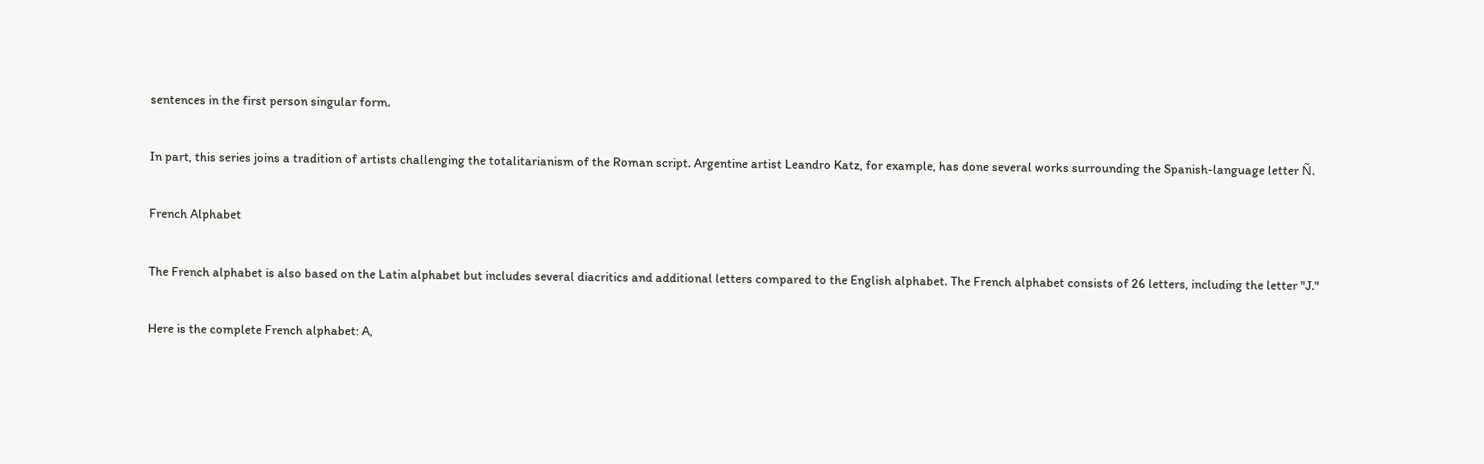sentences in the first person singular form.

In part, this series joins a tradition of artists challenging the totalitarianism of the Roman script. Argentine artist Leandro Katz, for example, has done several works surrounding the Spanish-language letter Ñ.

French Alphabet

The French alphabet is also based on the Latin alphabet but includes several diacritics and additional letters compared to the English alphabet. The French alphabet consists of 26 letters, including the letter "J."

Here is the complete French alphabet: A,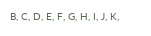B, C, D, E, F, G, H, I, J, K,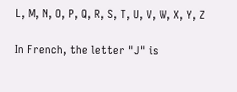L, M, N, O, P, Q, R, S, T, U, V, W, X, Y, Z

In French, the letter "J" is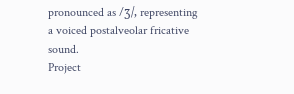pronounced as /ʒ/, representing a voiced postalveolar fricative sound.
Project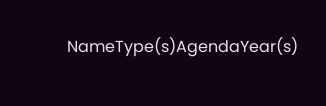NameType(s)AgendaYear(s)